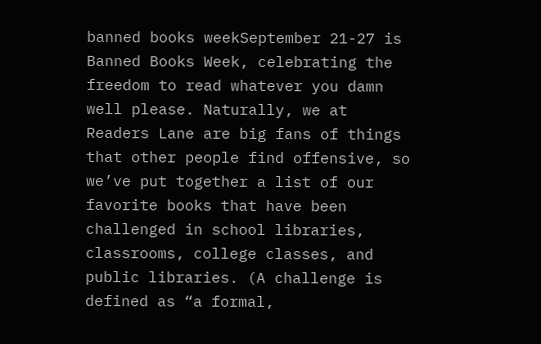banned books weekSeptember 21-27 is Banned Books Week, celebrating the freedom to read whatever you damn well please. Naturally, we at Readers Lane are big fans of things that other people find offensive, so we’ve put together a list of our favorite books that have been challenged in school libraries, classrooms, college classes, and public libraries. (A challenge is defined as “a formal,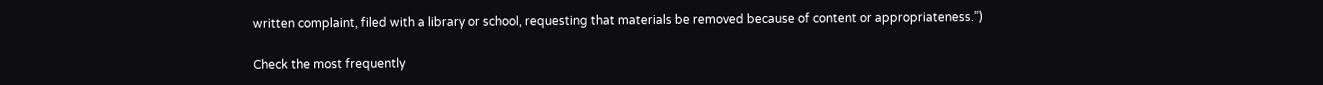written complaint, filed with a library or school, requesting that materials be removed because of content or appropriateness.”)

Check the most frequently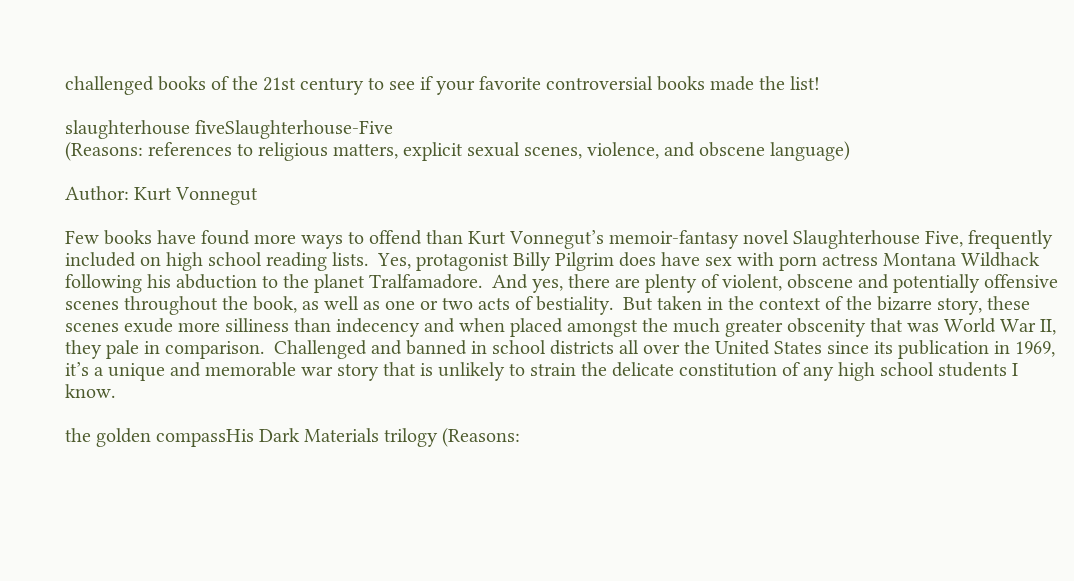challenged books of the 21st century to see if your favorite controversial books made the list!

slaughterhouse fiveSlaughterhouse-Five
(Reasons: references to religious matters, explicit sexual scenes, violence, and obscene language)

Author: Kurt Vonnegut

Few books have found more ways to offend than Kurt Vonnegut’s memoir-fantasy novel Slaughterhouse Five, frequently included on high school reading lists.  Yes, protagonist Billy Pilgrim does have sex with porn actress Montana Wildhack following his abduction to the planet Tralfamadore.  And yes, there are plenty of violent, obscene and potentially offensive scenes throughout the book, as well as one or two acts of bestiality.  But taken in the context of the bizarre story, these scenes exude more silliness than indecency and when placed amongst the much greater obscenity that was World War II, they pale in comparison.  Challenged and banned in school districts all over the United States since its publication in 1969, it’s a unique and memorable war story that is unlikely to strain the delicate constitution of any high school students I know.

the golden compassHis Dark Materials trilogy (Reasons: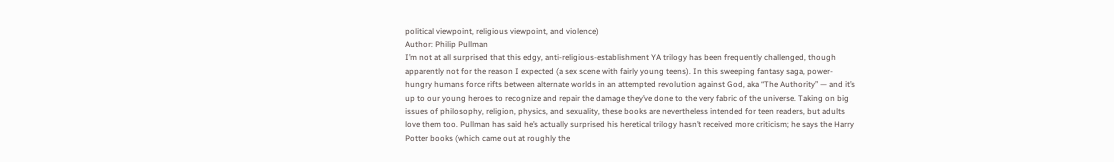political viewpoint, religious viewpoint, and violence)
Author: Philip Pullman
I’m not at all surprised that this edgy, anti-religious-establishment YA trilogy has been frequently challenged, though apparently not for the reason I expected (a sex scene with fairly young teens). In this sweeping fantasy saga, power-hungry humans force rifts between alternate worlds in an attempted revolution against God, aka “The Authority” — and it’s up to our young heroes to recognize and repair the damage they’ve done to the very fabric of the universe. Taking on big issues of philosophy, religion, physics, and sexuality, these books are nevertheless intended for teen readers, but adults love them too. Pullman has said he’s actually surprised his heretical trilogy hasn’t received more criticism; he says the Harry Potter books (which came out at roughly the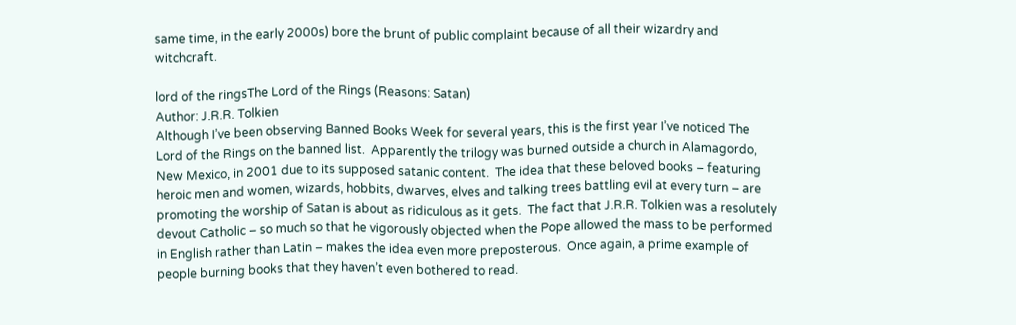same time, in the early 2000s) bore the brunt of public complaint because of all their wizardry and witchcraft.

lord of the ringsThe Lord of the Rings (Reasons: Satan)
Author: J.R.R. Tolkien
Although I’ve been observing Banned Books Week for several years, this is the first year I’ve noticed The Lord of the Rings on the banned list.  Apparently the trilogy was burned outside a church in Alamagordo, New Mexico, in 2001 due to its supposed satanic content.  The idea that these beloved books – featuring heroic men and women, wizards, hobbits, dwarves, elves and talking trees battling evil at every turn – are promoting the worship of Satan is about as ridiculous as it gets.  The fact that J.R.R. Tolkien was a resolutely devout Catholic – so much so that he vigorously objected when the Pope allowed the mass to be performed in English rather than Latin – makes the idea even more preposterous.  Once again, a prime example of people burning books that they haven’t even bothered to read.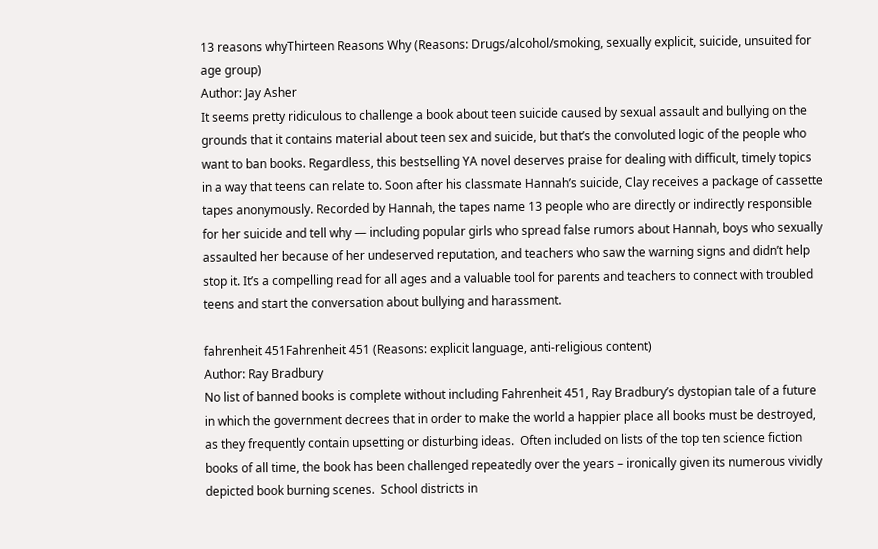13 reasons whyThirteen Reasons Why (Reasons: Drugs/alcohol/smoking, sexually explicit, suicide, unsuited for age group)
Author: Jay Asher
It seems pretty ridiculous to challenge a book about teen suicide caused by sexual assault and bullying on the grounds that it contains material about teen sex and suicide, but that’s the convoluted logic of the people who want to ban books. Regardless, this bestselling YA novel deserves praise for dealing with difficult, timely topics in a way that teens can relate to. Soon after his classmate Hannah’s suicide, Clay receives a package of cassette tapes anonymously. Recorded by Hannah, the tapes name 13 people who are directly or indirectly responsible for her suicide and tell why — including popular girls who spread false rumors about Hannah, boys who sexually assaulted her because of her undeserved reputation, and teachers who saw the warning signs and didn’t help stop it. It’s a compelling read for all ages and a valuable tool for parents and teachers to connect with troubled teens and start the conversation about bullying and harassment.

fahrenheit 451Fahrenheit 451 (Reasons: explicit language, anti-religious content)
Author: Ray Bradbury
No list of banned books is complete without including Fahrenheit 451, Ray Bradbury’s dystopian tale of a future in which the government decrees that in order to make the world a happier place all books must be destroyed, as they frequently contain upsetting or disturbing ideas.  Often included on lists of the top ten science fiction books of all time, the book has been challenged repeatedly over the years – ironically given its numerous vividly depicted book burning scenes.  School districts in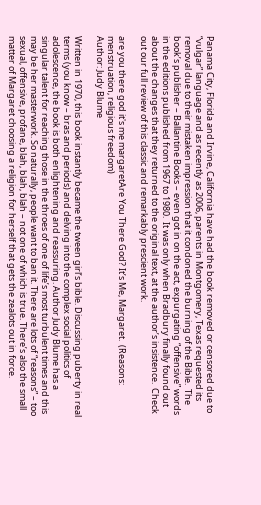Panama City, Florida and Irvine, California have had the book removed or censored due to “vulgar” language and as recently as 2006, parents in Montgomery, Texas requested its removal due to their mistaken impression that it condoned the burning of the Bible.  The book’s publisher – Ballantine Books – even got in on the act, expurgating “offensive” words in the editions published from 1967 to 1980.  It was only when Bradbury finally found out about the changes that they returned to the original text, at the author’s insistence.  Check out our full review of this classic and remarkably prescient work.

are you there god it's me margaretAre You There God? It’s Me, Margaret.  (Reasons: menstruation, religious freedom)
Author: Judy Blume

Written in 1970, this book instantly became the tween girl’s bible. Discussing puberty in real terms (you know – bras and periods) and delving into the complex social politics of adolescence, the book is both enlightening and reassuring. Author Judy Blume has a singular talent for reaching those in the throes of one of life’s most turbulent times and this may be her masterwork. So naturally, people want to ban it. There are lots of “reasons” – too sexual, offensive, profane, blah, blah, blah – not one of which is true. There’s also the small matter of Margaret choosing a religion for herself that gets the zealots out in force.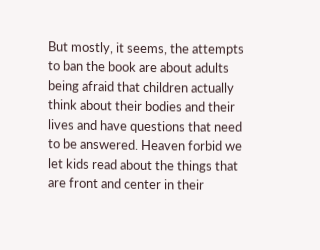But mostly, it seems, the attempts to ban the book are about adults being afraid that children actually think about their bodies and their lives and have questions that need to be answered. Heaven forbid we let kids read about the things that are front and center in their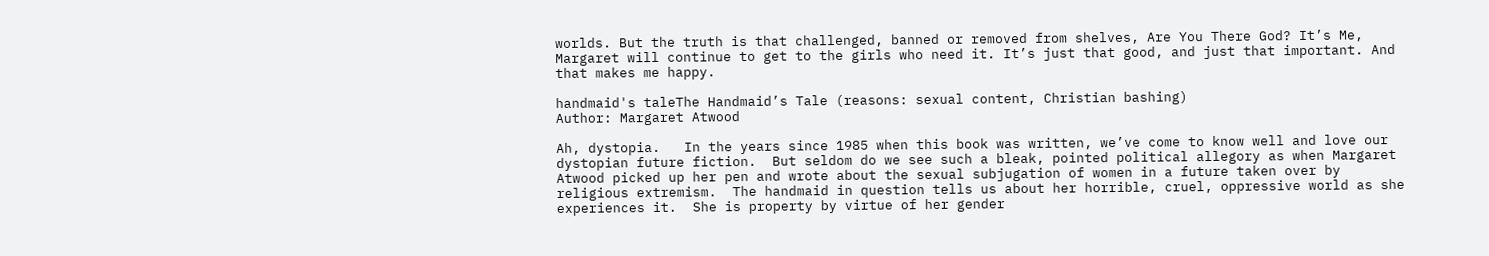worlds. But the truth is that challenged, banned or removed from shelves, Are You There God? It’s Me, Margaret will continue to get to the girls who need it. It’s just that good, and just that important. And that makes me happy.

handmaid's taleThe Handmaid’s Tale (reasons: sexual content, Christian bashing)
Author: Margaret Atwood

Ah, dystopia.   In the years since 1985 when this book was written, we’ve come to know well and love our dystopian future fiction.  But seldom do we see such a bleak, pointed political allegory as when Margaret Atwood picked up her pen and wrote about the sexual subjugation of women in a future taken over by religious extremism.  The handmaid in question tells us about her horrible, cruel, oppressive world as she experiences it.  She is property by virtue of her gender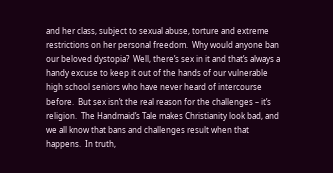and her class, subject to sexual abuse, torture and extreme restrictions on her personal freedom.  Why would anyone ban our beloved dystopia?  Well, there’s sex in it and that’s always a handy excuse to keep it out of the hands of our vulnerable high school seniors who have never heard of intercourse before.  But sex isn’t the real reason for the challenges – it’s religion.  The Handmaid’s Tale makes Christianity look bad, and we all know that bans and challenges result when that happens.  In truth,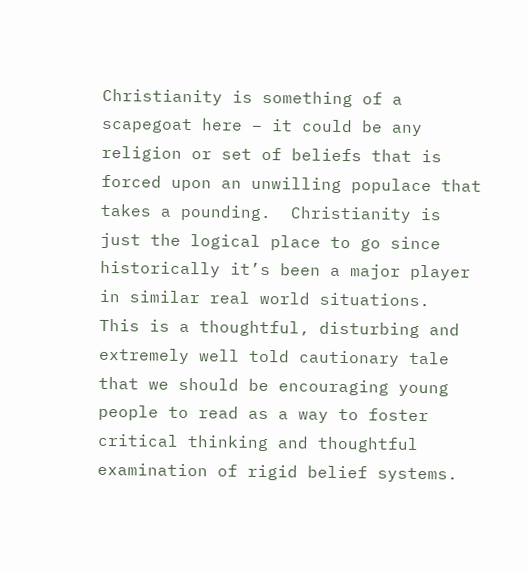Christianity is something of a scapegoat here – it could be any religion or set of beliefs that is forced upon an unwilling populace that takes a pounding.  Christianity is just the logical place to go since historically it’s been a major player in similar real world situations.  This is a thoughtful, disturbing and extremely well told cautionary tale that we should be encouraging young people to read as a way to foster critical thinking and thoughtful examination of rigid belief systems.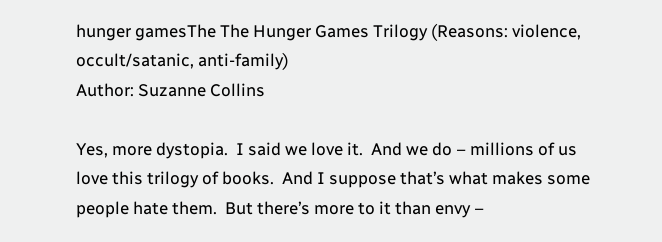hunger gamesThe The Hunger Games Trilogy (Reasons: violence, occult/satanic, anti-family)
Author: Suzanne Collins

Yes, more dystopia.  I said we love it.  And we do – millions of us love this trilogy of books.  And I suppose that’s what makes some people hate them.  But there’s more to it than envy –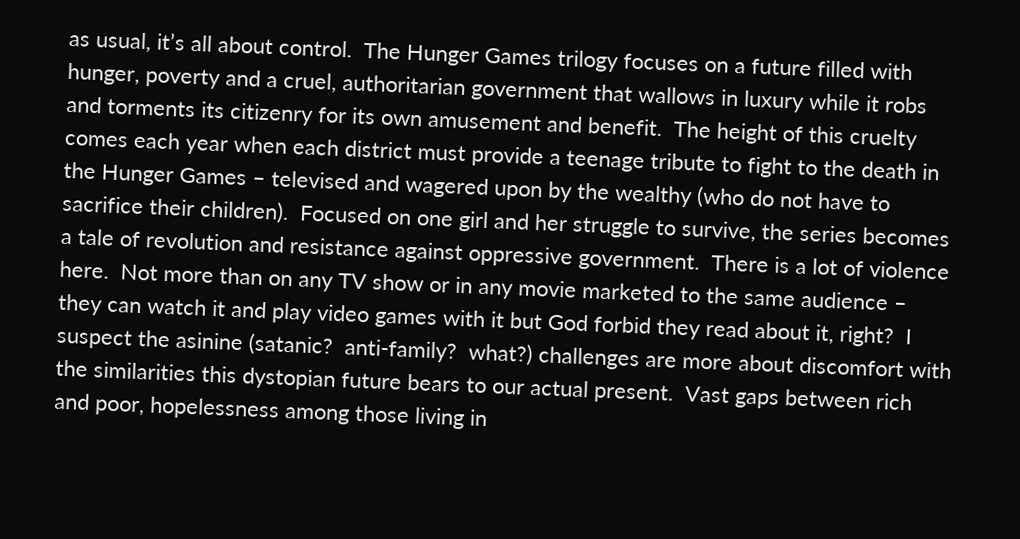as usual, it’s all about control.  The Hunger Games trilogy focuses on a future filled with hunger, poverty and a cruel, authoritarian government that wallows in luxury while it robs and torments its citizenry for its own amusement and benefit.  The height of this cruelty comes each year when each district must provide a teenage tribute to fight to the death in the Hunger Games – televised and wagered upon by the wealthy (who do not have to sacrifice their children).  Focused on one girl and her struggle to survive, the series becomes a tale of revolution and resistance against oppressive government.  There is a lot of violence here.  Not more than on any TV show or in any movie marketed to the same audience – they can watch it and play video games with it but God forbid they read about it, right?  I suspect the asinine (satanic?  anti-family?  what?) challenges are more about discomfort with the similarities this dystopian future bears to our actual present.  Vast gaps between rich and poor, hopelessness among those living in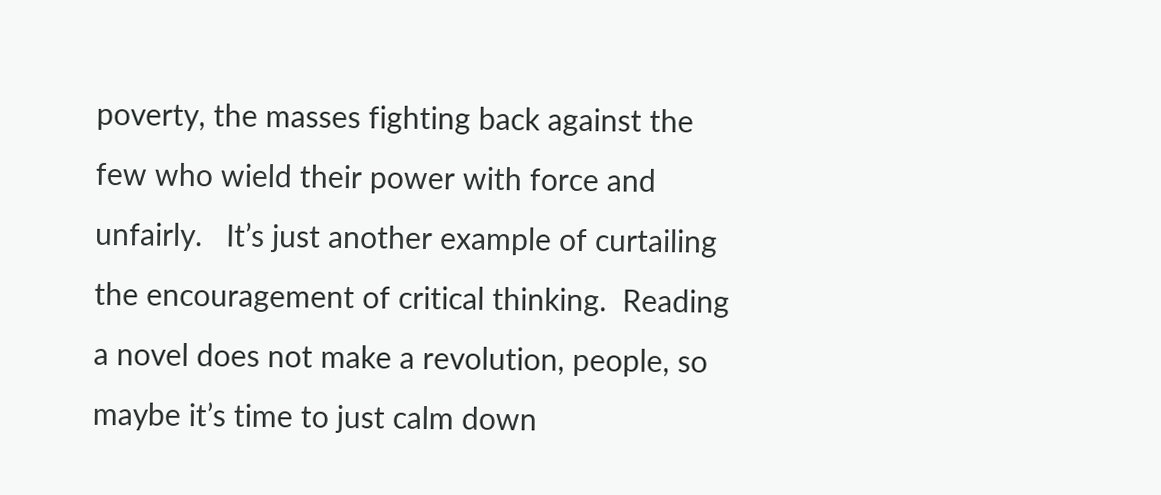poverty, the masses fighting back against the few who wield their power with force and unfairly.   It’s just another example of curtailing the encouragement of critical thinking.  Reading a novel does not make a revolution, people, so maybe it’s time to just calm down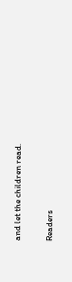and let the children read.

Readers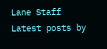Lane Staff
Latest posts by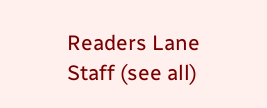Readers Lane Staff (see all)